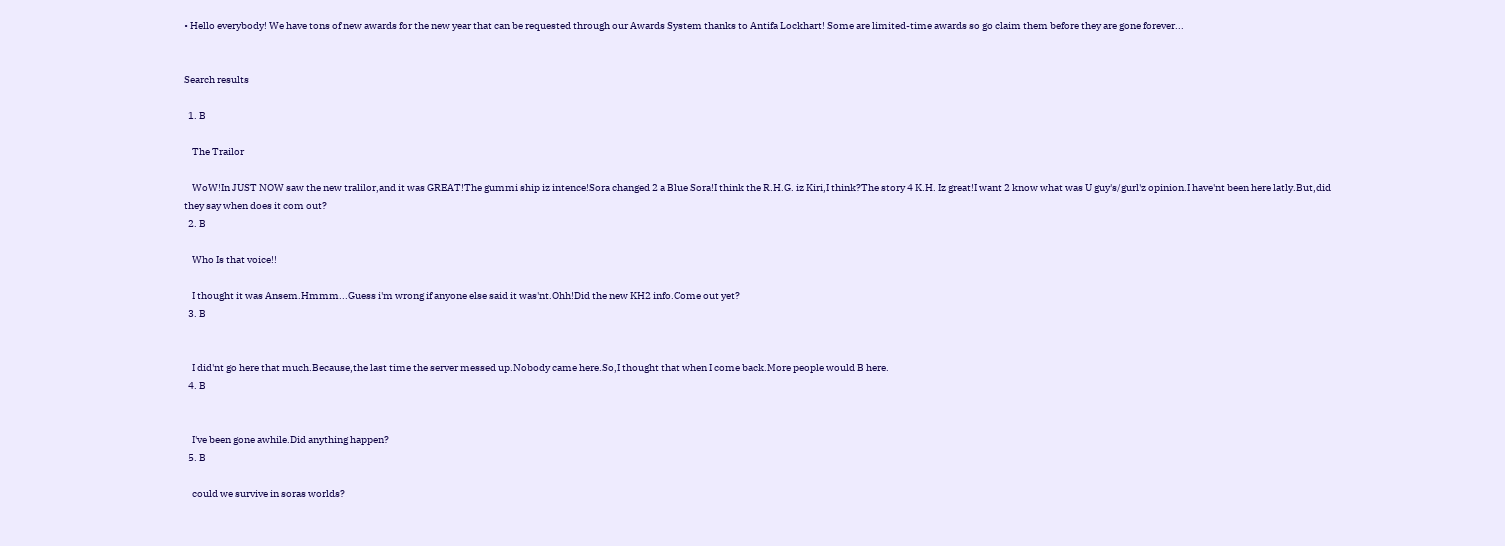• Hello everybody! We have tons of new awards for the new year that can be requested through our Awards System thanks to Antifa Lockhart! Some are limited-time awards so go claim them before they are gone forever...


Search results

  1. B

    The Trailor

    WoW!In JUST NOW saw the new tralilor,and it was GREAT!The gummi ship iz intence!Sora changed 2 a Blue Sora!I think the R.H.G. iz Kiri,I think?The story 4 K.H. Iz great!I want 2 know what was U guy's/gurl'z opinion.I have'nt been here latly.But,did they say when does it com out?
  2. B

    Who Is that voice!!

    I thought it was Ansem.Hmmm...Guess i'm wrong if anyone else said it was'nt.Ohh!Did the new KH2 info.Come out yet?
  3. B


    I did'nt go here that much.Because,the last time the server messed up.Nobody came here.So,I thought that when I come back.More people would B here.
  4. B


    I've been gone awhile.Did anything happen?
  5. B

    could we survive in soras worlds?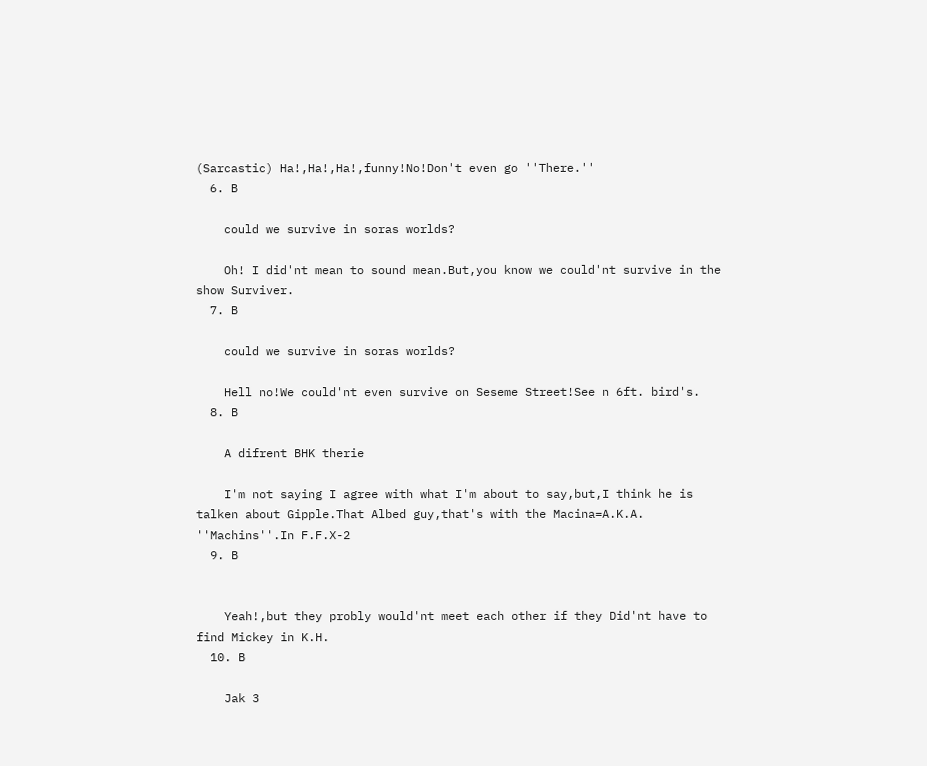(Sarcastic) Ha!,Ha!,Ha!,funny!No!Don't even go ''There.''
  6. B

    could we survive in soras worlds?

    Oh! I did'nt mean to sound mean.But,you know we could'nt survive in the show Surviver.
  7. B

    could we survive in soras worlds?

    Hell no!We could'nt even survive on Seseme Street!See n 6ft. bird's.
  8. B

    A difrent BHK therie

    I'm not saying I agree with what I'm about to say,but,I think he is talken about Gipple.That Albed guy,that's with the Macina=A.K.A. ''Machins''.In F.F.X-2
  9. B


    Yeah!,but they probly would'nt meet each other if they Did'nt have to find Mickey in K.H.
  10. B

    Jak 3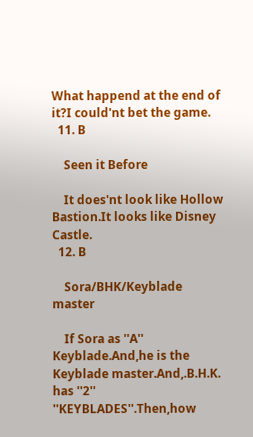What happend at the end of it?I could'nt bet the game.
  11. B

    Seen it Before

    It does'nt look like Hollow Bastion.It looks like Disney Castle.
  12. B

    Sora/BHK/Keyblade master

    If Sora as ''A'' Keyblade.And,he is the Keyblade master.And,.B.H.K. has ''2'' ''KEYBLADES''.Then,how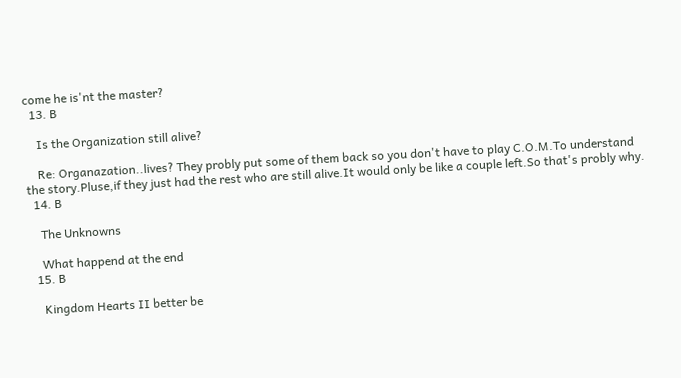come he is'nt the master?
  13. B

    Is the Organization still alive?

    Re: Organazation..lives? They probly put some of them back so you don't have to play C.O.M.To understand the story.Pluse,if they just had the rest who are still alive.It would only be like a couple left.So that's probly why.
  14. B

    The Unknowns

    What happend at the end
  15. B

    Kingdom Hearts II better be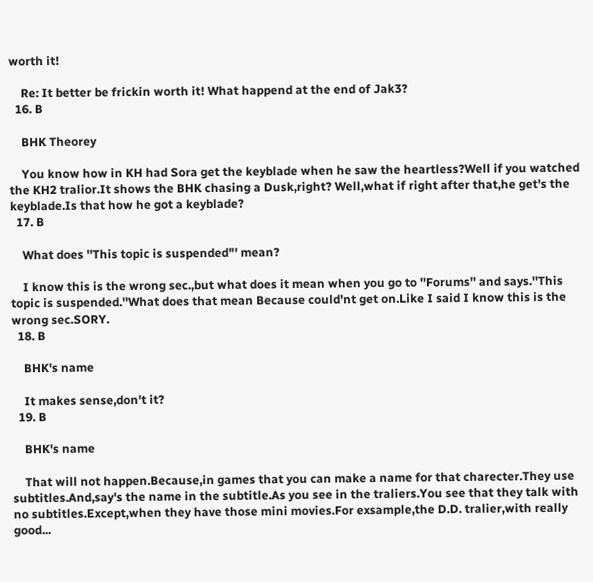worth it!

    Re: It better be frickin worth it! What happend at the end of Jak3?
  16. B

    BHK Theorey

    You know how in KH had Sora get the keyblade when he saw the heartless?Well if you watched the KH2 tralior.It shows the BHK chasing a Dusk,right? Well,what if right after that,he get's the keyblade.Is that how he got a keyblade?
  17. B

    What does ''This topic is suspended"' mean?

    I know this is the wrong sec.,but what does it mean when you go to ''Forums'' and says.''This topic is suspended.''What does that mean Because could'nt get on.Like I said I know this is the wrong sec.SORY.
  18. B

    BHK's name

    It makes sense,don't it?
  19. B

    BHK's name

    That will not happen.Because,in games that you can make a name for that charecter.They use subtitles.And,say's the name in the subtitle.As you see in the traliers.You see that they talk with no subtitles.Except,when they have those mini movies.For exsample,the D.D. tralier,with really good...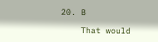20. B

    That would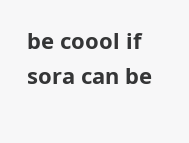be coool if sora can be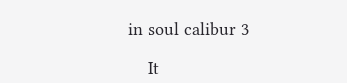in soul calibur 3

    It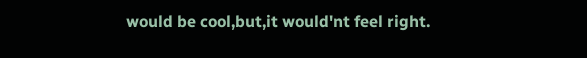would be cool,but,it would'nt feel right.